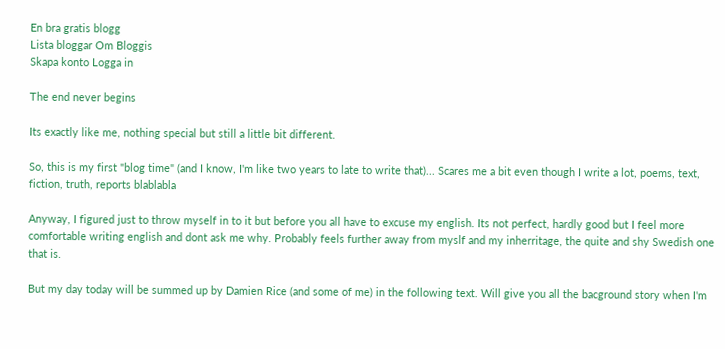En bra gratis blogg
Lista bloggar Om Bloggis
Skapa konto Logga in

The end never begins

Its exactly like me, nothing special but still a little bit different.

So, this is my first "blog time" (and I know, I'm like two years to late to write that)... Scares me a bit even though I write a lot, poems, text, fiction, truth, reports blablabla

Anyway, I figured just to throw myself in to it but before you all have to excuse my english. Its not perfect, hardly good but I feel more comfortable writing english and dont ask me why. Probably feels further away from myslf and my inherritage, the quite and shy Swedish one that is.

But my day today will be summed up by Damien Rice (and some of me) in the following text. Will give you all the bacground story when I'm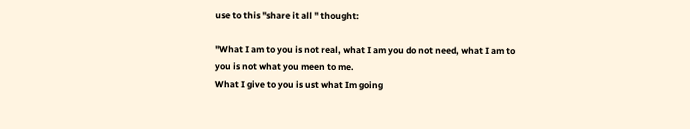use to this "share it all " thought:

"What I am to you is not real, what I am you do not need, what I am to you is not what you meen to me.
What I give to you is ust what Im going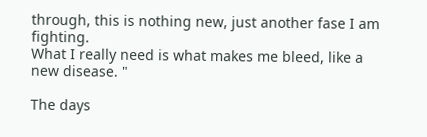through, this is nothing new, just another fase I am fighting.
What I really need is what makes me bleed, like a new disease. "

The days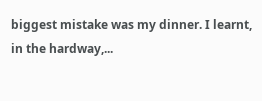biggest mistake was my dinner. I learnt, in the hardway,...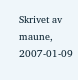Skrivet av maune, 2007-01-09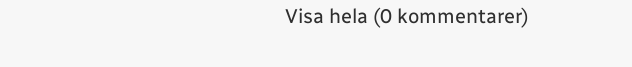Visa hela (0 kommentarer)